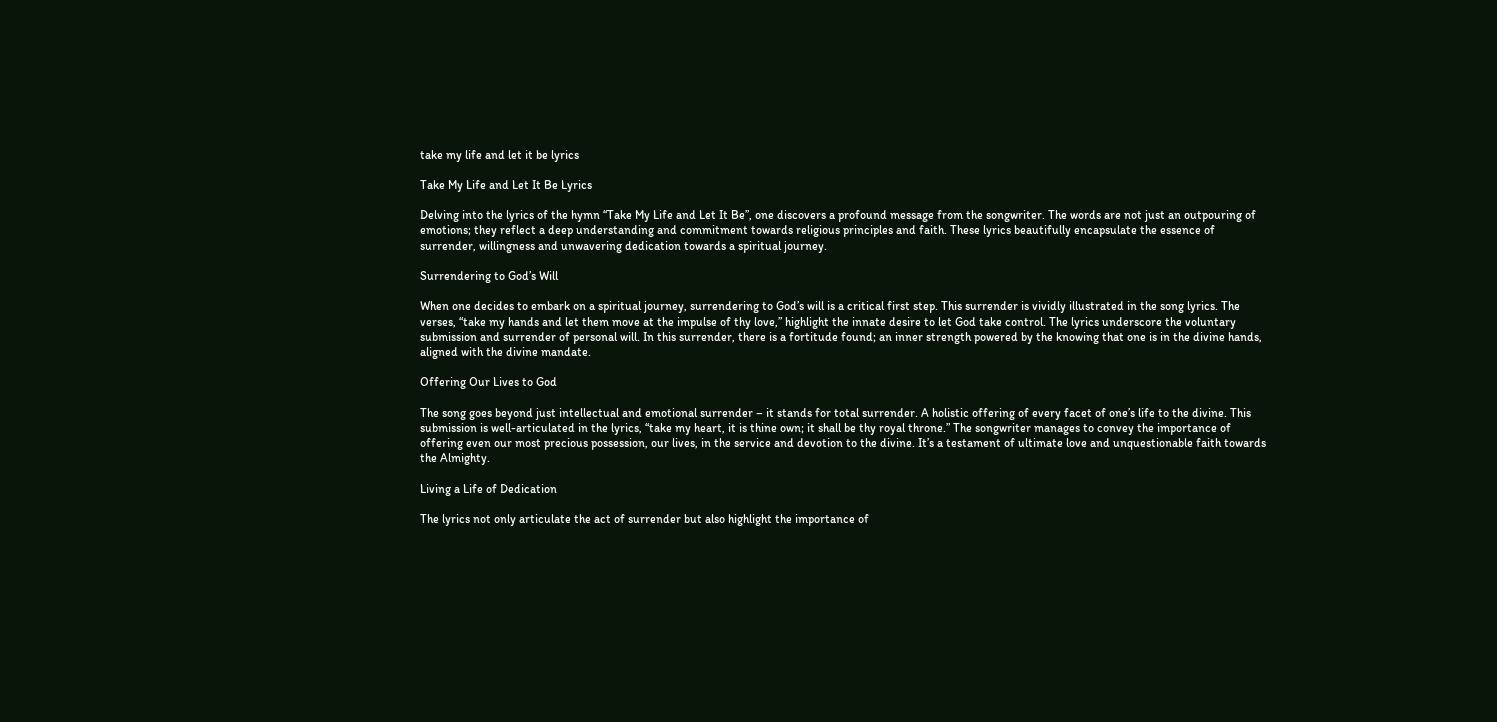take my life and let it be lyrics

Take My Life and Let It Be Lyrics

Delving into the lyrics of the hymn “Take My Life and Let It Be”, one discovers a profound message from the songwriter. The words are not just an outpouring of emotions; they reflect a deep understanding and commitment towards religious principles and faith. These lyrics beautifully encapsulate the essence of surrender, willingness and unwavering dedication towards a spiritual journey.

Surrendering to God’s Will

When one decides to embark on a spiritual journey, surrendering to God’s will is a critical first step. This surrender is vividly illustrated in the song lyrics. The verses, “take my hands and let them move at the impulse of thy love,” highlight the innate desire to let God take control. The lyrics underscore the voluntary submission and surrender of personal will. In this surrender, there is a fortitude found; an inner strength powered by the knowing that one is in the divine hands, aligned with the divine mandate.

Offering Our Lives to God

The song goes beyond just intellectual and emotional surrender – it stands for total surrender. A holistic offering of every facet of one’s life to the divine. This submission is well-articulated in the lyrics, “take my heart, it is thine own; it shall be thy royal throne.” The songwriter manages to convey the importance of offering even our most precious possession, our lives, in the service and devotion to the divine. It’s a testament of ultimate love and unquestionable faith towards the Almighty.

Living a Life of Dedication

The lyrics not only articulate the act of surrender but also highlight the importance of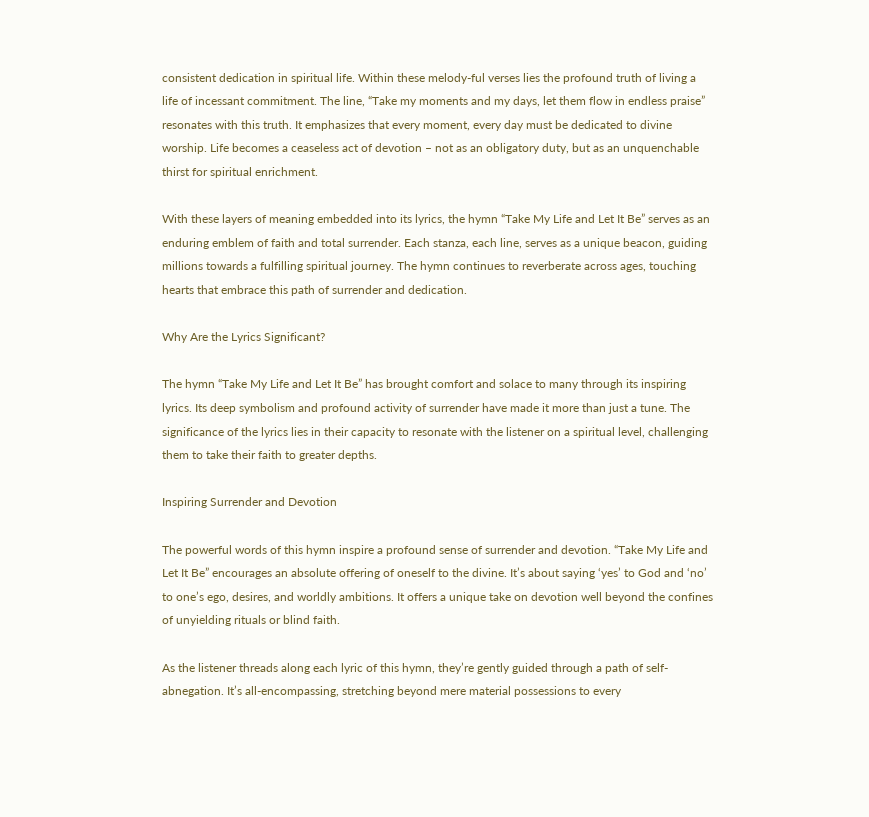consistent dedication in spiritual life. Within these melody-ful verses lies the profound truth of living a life of incessant commitment. The line, “Take my moments and my days, let them flow in endless praise” resonates with this truth. It emphasizes that every moment, every day must be dedicated to divine worship. Life becomes a ceaseless act of devotion – not as an obligatory duty, but as an unquenchable thirst for spiritual enrichment.

With these layers of meaning embedded into its lyrics, the hymn “Take My Life and Let It Be” serves as an enduring emblem of faith and total surrender. Each stanza, each line, serves as a unique beacon, guiding millions towards a fulfilling spiritual journey. The hymn continues to reverberate across ages, touching hearts that embrace this path of surrender and dedication.

Why Are the Lyrics Significant?

The hymn “Take My Life and Let It Be” has brought comfort and solace to many through its inspiring lyrics. Its deep symbolism and profound activity of surrender have made it more than just a tune. The significance of the lyrics lies in their capacity to resonate with the listener on a spiritual level, challenging them to take their faith to greater depths.

Inspiring Surrender and Devotion

The powerful words of this hymn inspire a profound sense of surrender and devotion. “Take My Life and Let It Be” encourages an absolute offering of oneself to the divine. It’s about saying ‘yes’ to God and ‘no’ to one’s ego, desires, and worldly ambitions. It offers a unique take on devotion well beyond the confines of unyielding rituals or blind faith.

As the listener threads along each lyric of this hymn, they’re gently guided through a path of self-abnegation. It’s all-encompassing, stretching beyond mere material possessions to every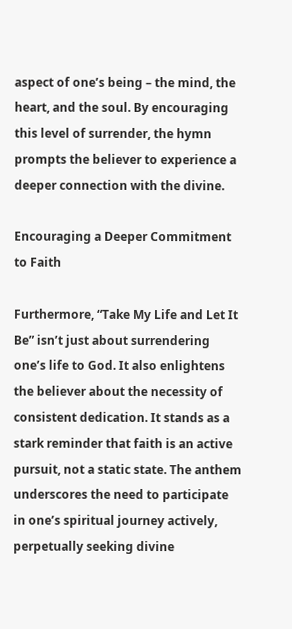aspect of one’s being – the mind, the heart, and the soul. By encouraging this level of surrender, the hymn prompts the believer to experience a deeper connection with the divine.

Encouraging a Deeper Commitment to Faith

Furthermore, “Take My Life and Let It Be” isn’t just about surrendering one’s life to God. It also enlightens the believer about the necessity of consistent dedication. It stands as a stark reminder that faith is an active pursuit, not a static state. The anthem underscores the need to participate in one’s spiritual journey actively, perpetually seeking divine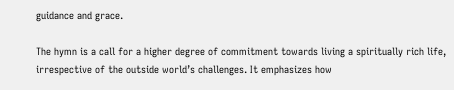guidance and grace.

The hymn is a call for a higher degree of commitment towards living a spiritually rich life, irrespective of the outside world’s challenges. It emphasizes how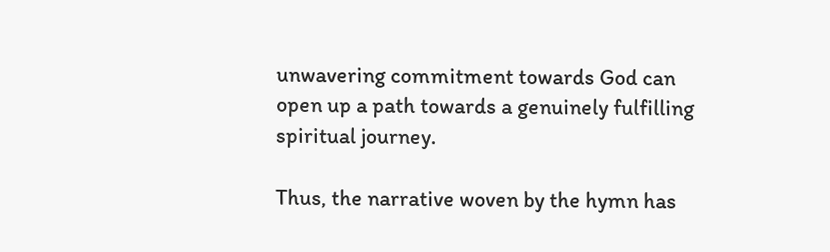unwavering commitment towards God can open up a path towards a genuinely fulfilling spiritual journey.

Thus, the narrative woven by the hymn has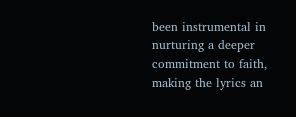been instrumental in nurturing a deeper commitment to faith, making the lyrics an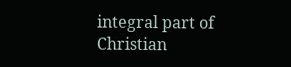integral part of Christian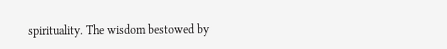spirituality. The wisdom bestowed by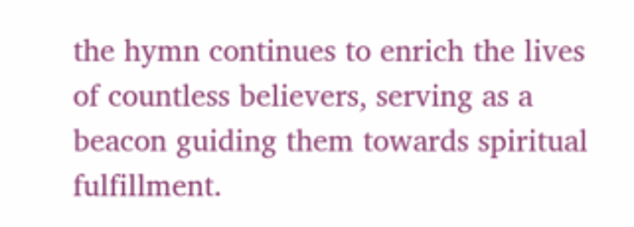the hymn continues to enrich the lives of countless believers, serving as a beacon guiding them towards spiritual fulfillment.